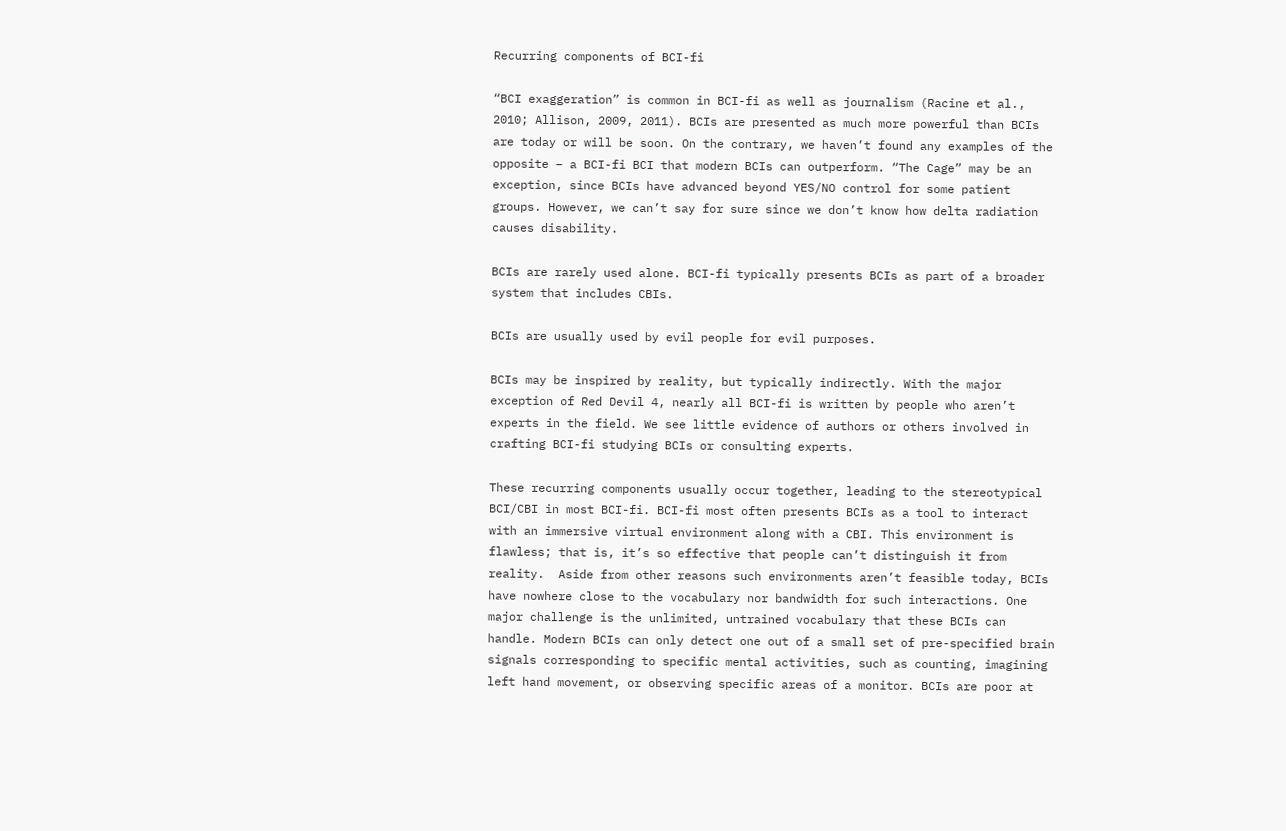Recurring components of BCI-fi

“BCI exaggeration” is common in BCI-fi as well as journalism (Racine et al., 2010; Allison, 2009, 2011). BCIs are presented as much more powerful than BCIs are today or will be soon. On the contrary, we haven’t found any examples of the opposite – a BCI-fi BCI that modern BCIs can outperform. “The Cage” may be an exception, since BCIs have advanced beyond YES/NO control for some patient groups. However, we can’t say for sure since we don’t know how delta radiation causes disability.

BCIs are rarely used alone. BCI-fi typically presents BCIs as part of a broader system that includes CBIs.

BCIs are usually used by evil people for evil purposes.

BCIs may be inspired by reality, but typically indirectly. With the major exception of Red Devil 4, nearly all BCI-fi is written by people who aren’t experts in the field. We see little evidence of authors or others involved in crafting BCI-fi studying BCIs or consulting experts.

These recurring components usually occur together, leading to the stereotypical BCI/CBI in most BCI-fi. BCI-fi most often presents BCIs as a tool to interact with an immersive virtual environment along with a CBI. This environment is flawless; that is, it’s so effective that people can’t distinguish it from reality.  Aside from other reasons such environments aren’t feasible today, BCIs have nowhere close to the vocabulary nor bandwidth for such interactions. One major challenge is the unlimited, untrained vocabulary that these BCIs can handle. Modern BCIs can only detect one out of a small set of pre-specified brain signals corresponding to specific mental activities, such as counting, imagining left hand movement, or observing specific areas of a monitor. BCIs are poor at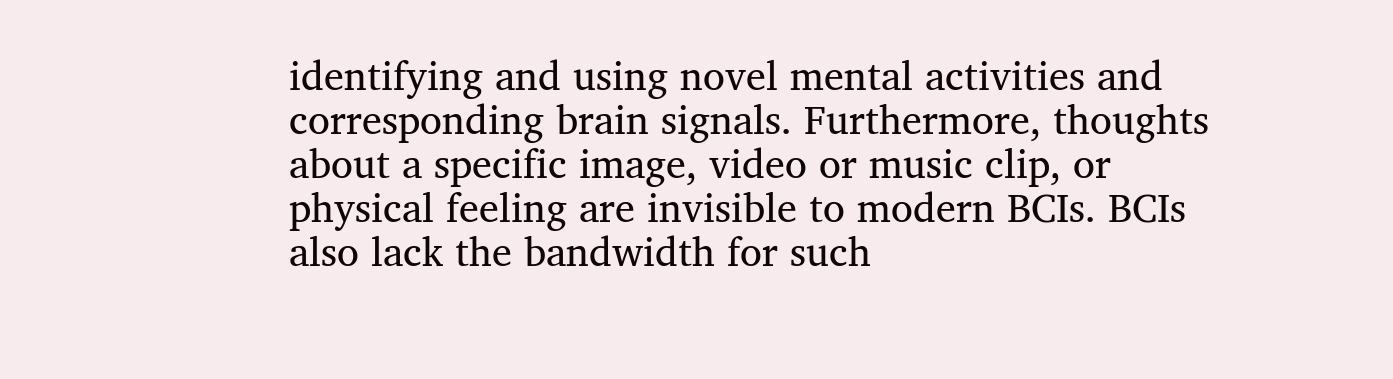identifying and using novel mental activities and corresponding brain signals. Furthermore, thoughts about a specific image, video or music clip, or physical feeling are invisible to modern BCIs. BCIs also lack the bandwidth for such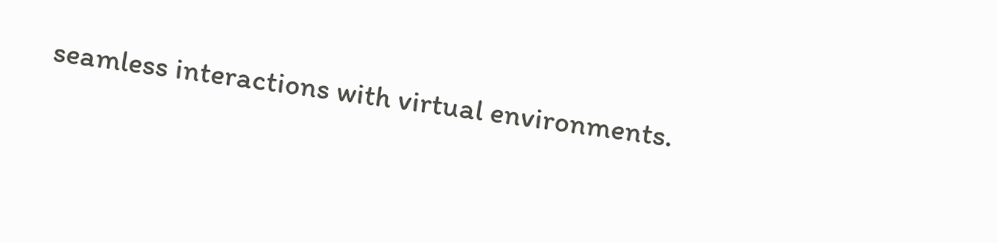seamless interactions with virtual environments.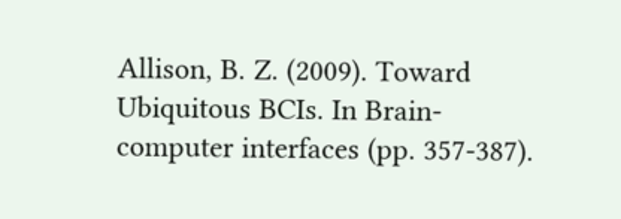Allison, B. Z. (2009). Toward Ubiquitous BCIs. In Brain-computer interfaces (pp. 357-387).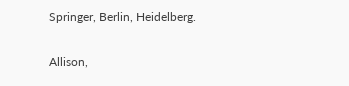Springer, Berlin, Heidelberg.

Allison,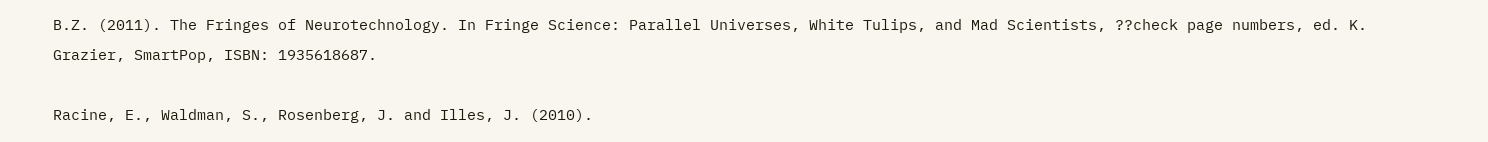B.Z. (2011). The Fringes of Neurotechnology. In Fringe Science: Parallel Universes, White Tulips, and Mad Scientists, ??check page numbers, ed. K. Grazier, SmartPop, ISBN: 1935618687.

Racine, E., Waldman, S., Rosenberg, J. and Illes, J. (2010).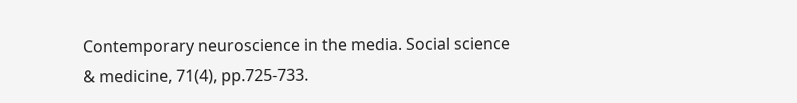Contemporary neuroscience in the media. Social science & medicine, 71(4), pp.725-733.